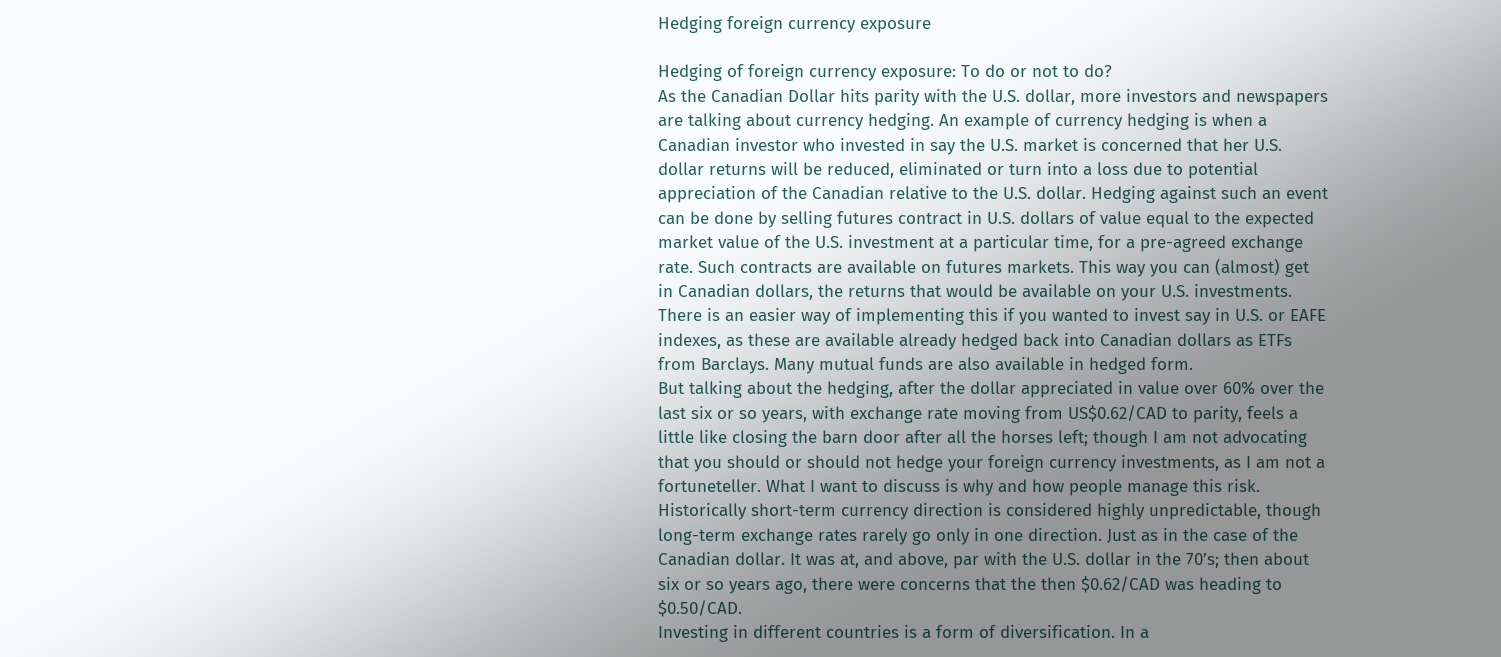Hedging foreign currency exposure

Hedging of foreign currency exposure: To do or not to do?
As the Canadian Dollar hits parity with the U.S. dollar, more investors and newspapers are talking about currency hedging. An example of currency hedging is when a Canadian investor who invested in say the U.S. market is concerned that her U.S. dollar returns will be reduced, eliminated or turn into a loss due to potential appreciation of the Canadian relative to the U.S. dollar. Hedging against such an event can be done by selling futures contract in U.S. dollars of value equal to the expected market value of the U.S. investment at a particular time, for a pre-agreed exchange rate. Such contracts are available on futures markets. This way you can (almost) get in Canadian dollars, the returns that would be available on your U.S. investments. There is an easier way of implementing this if you wanted to invest say in U.S. or EAFE indexes, as these are available already hedged back into Canadian dollars as ETFs from Barclays. Many mutual funds are also available in hedged form.
But talking about the hedging, after the dollar appreciated in value over 60% over the last six or so years, with exchange rate moving from US$0.62/CAD to parity, feels a little like closing the barn door after all the horses left; though I am not advocating that you should or should not hedge your foreign currency investments, as I am not a fortuneteller. What I want to discuss is why and how people manage this risk.
Historically short-term currency direction is considered highly unpredictable, though long-term exchange rates rarely go only in one direction. Just as in the case of the Canadian dollar. It was at, and above, par with the U.S. dollar in the 70’s; then about six or so years ago, there were concerns that the then $0.62/CAD was heading to $0.50/CAD.
Investing in different countries is a form of diversification. In a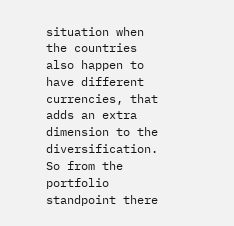situation when the countries also happen to have different currencies, that adds an extra dimension to the diversification. So from the portfolio standpoint there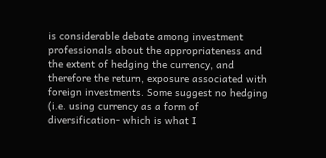is considerable debate among investment professionals about the appropriateness and the extent of hedging the currency, and therefore the return, exposure associated with foreign investments. Some suggest no hedging (i.e. using currency as a form of diversification- which is what I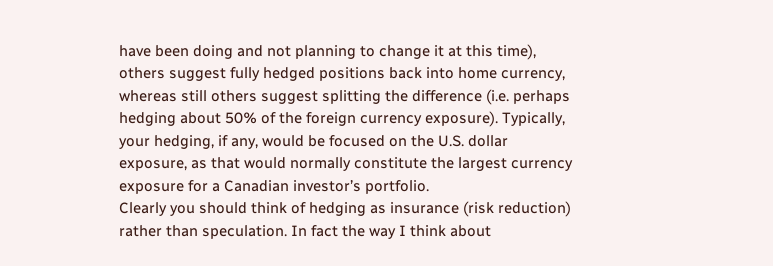have been doing and not planning to change it at this time), others suggest fully hedged positions back into home currency, whereas still others suggest splitting the difference (i.e. perhaps hedging about 50% of the foreign currency exposure). Typically, your hedging, if any, would be focused on the U.S. dollar exposure, as that would normally constitute the largest currency exposure for a Canadian investor’s portfolio.
Clearly you should think of hedging as insurance (risk reduction) rather than speculation. In fact the way I think about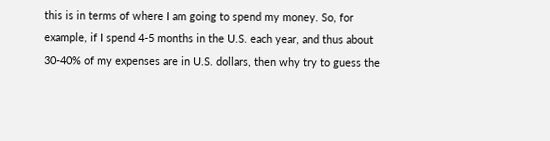this is in terms of where I am going to spend my money. So, for example, if I spend 4-5 months in the U.S. each year, and thus about 30-40% of my expenses are in U.S. dollars, then why try to guess the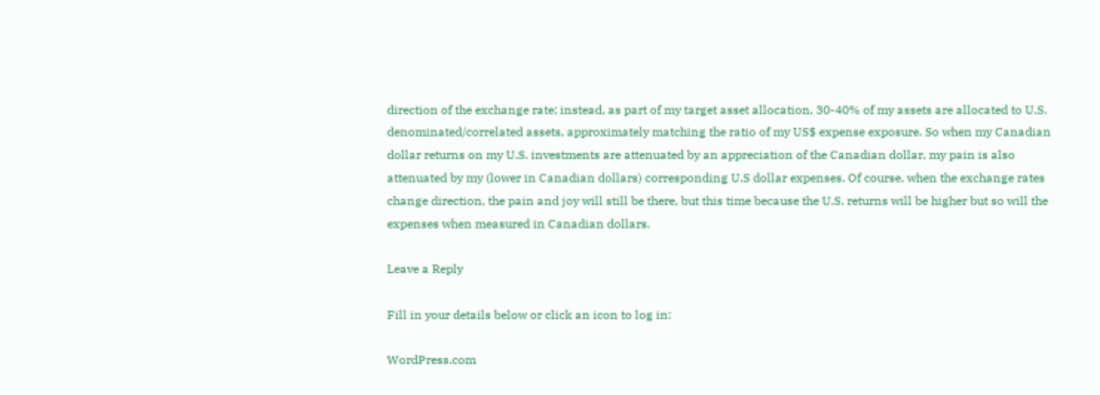direction of the exchange rate; instead, as part of my target asset allocation, 30-40% of my assets are allocated to U.S. denominated/correlated assets, approximately matching the ratio of my US$ expense exposure. So when my Canadian dollar returns on my U.S. investments are attenuated by an appreciation of the Canadian dollar, my pain is also attenuated by my (lower in Canadian dollars) corresponding U.S dollar expenses. Of course, when the exchange rates change direction, the pain and joy will still be there, but this time because the U.S. returns will be higher but so will the expenses when measured in Canadian dollars.

Leave a Reply

Fill in your details below or click an icon to log in:

WordPress.com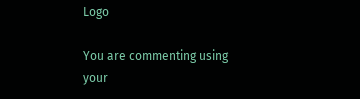Logo

You are commenting using your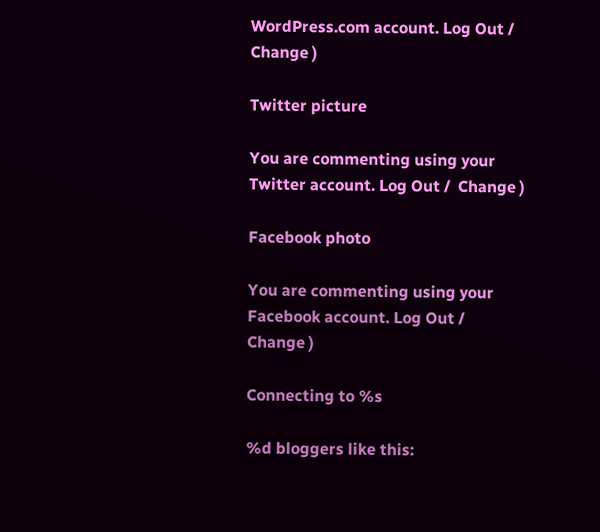WordPress.com account. Log Out /  Change )

Twitter picture

You are commenting using your Twitter account. Log Out /  Change )

Facebook photo

You are commenting using your Facebook account. Log Out /  Change )

Connecting to %s

%d bloggers like this: